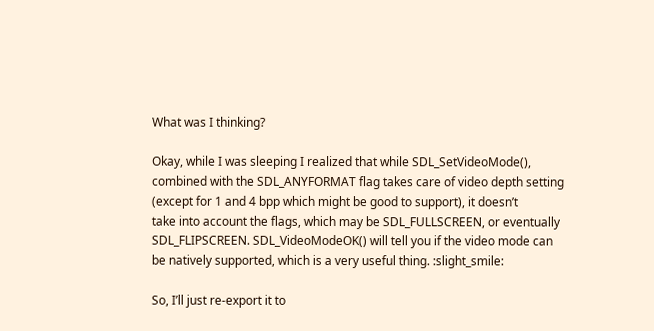What was I thinking?

Okay, while I was sleeping I realized that while SDL_SetVideoMode(),
combined with the SDL_ANYFORMAT flag takes care of video depth setting
(except for 1 and 4 bpp which might be good to support), it doesn’t
take into account the flags, which may be SDL_FULLSCREEN, or eventually
SDL_FLIPSCREEN. SDL_VideoModeOK() will tell you if the video mode can
be natively supported, which is a very useful thing. :slight_smile:

So, I’ll just re-export it to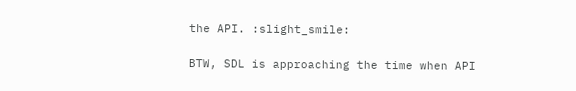the API. :slight_smile:

BTW, SDL is approaching the time when API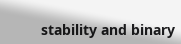stability and binary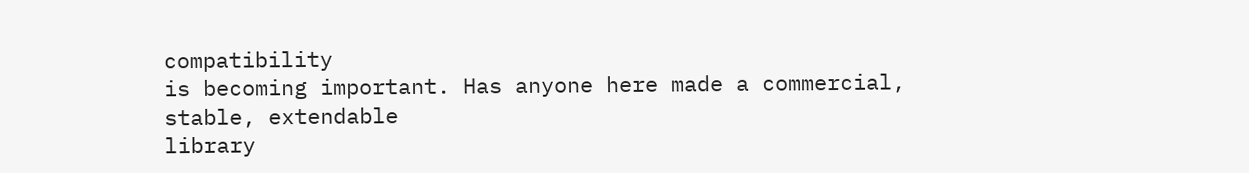compatibility
is becoming important. Has anyone here made a commercial, stable, extendable
library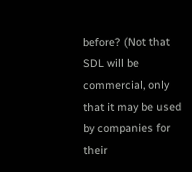before? (Not that SDL will be commercial, only that it may be used
by companies for their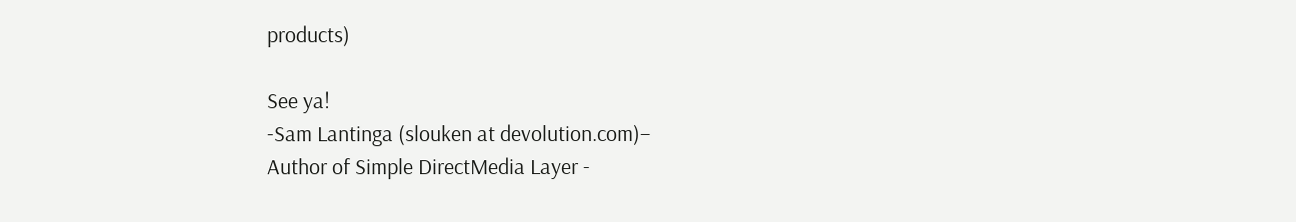products)

See ya!
-Sam Lantinga (slouken at devolution.com)–
Author of Simple DirectMedia Layer -